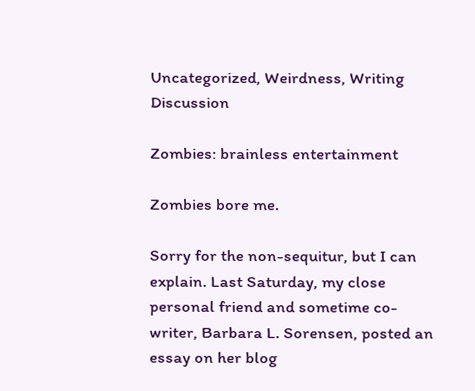Uncategorized, Weirdness, Writing Discussion

Zombies: brainless entertainment

Zombies bore me.

Sorry for the non-sequitur, but I can explain. Last Saturday, my close personal friend and sometime co-writer, Barbara L. Sorensen, posted an essay on her blog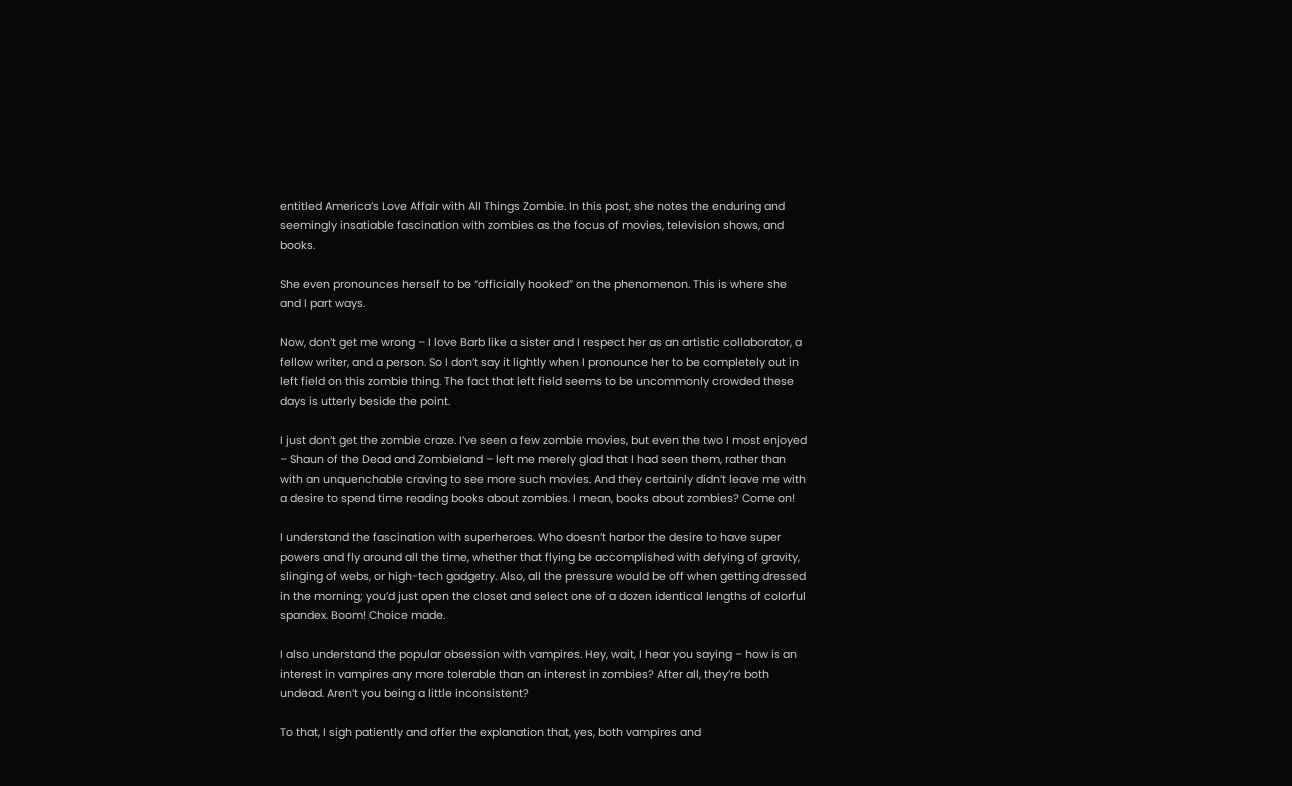entitled America’s Love Affair with All Things Zombie. In this post, she notes the enduring and seemingly insatiable fascination with zombies as the focus of movies, television shows, and books.

She even pronounces herself to be “officially hooked” on the phenomenon. This is where she and I part ways.

Now, don’t get me wrong – I love Barb like a sister and I respect her as an artistic collaborator, a fellow writer, and a person. So I don’t say it lightly when I pronounce her to be completely out in left field on this zombie thing. The fact that left field seems to be uncommonly crowded these days is utterly beside the point.

I just don’t get the zombie craze. I’ve seen a few zombie movies, but even the two I most enjoyed – Shaun of the Dead and Zombieland – left me merely glad that I had seen them, rather than with an unquenchable craving to see more such movies. And they certainly didn’t leave me with a desire to spend time reading books about zombies. I mean, books about zombies? Come on!

I understand the fascination with superheroes. Who doesn’t harbor the desire to have super powers and fly around all the time, whether that flying be accomplished with defying of gravity, slinging of webs, or high-tech gadgetry. Also, all the pressure would be off when getting dressed in the morning; you’d just open the closet and select one of a dozen identical lengths of colorful spandex. Boom! Choice made.

I also understand the popular obsession with vampires. Hey, wait, I hear you saying – how is an interest in vampires any more tolerable than an interest in zombies? After all, they’re both undead. Aren’t you being a little inconsistent?

To that, I sigh patiently and offer the explanation that, yes, both vampires and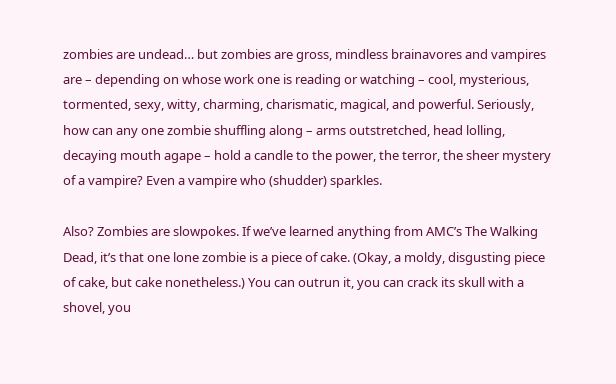zombies are undead… but zombies are gross, mindless brainavores and vampires are – depending on whose work one is reading or watching – cool, mysterious, tormented, sexy, witty, charming, charismatic, magical, and powerful. Seriously, how can any one zombie shuffling along – arms outstretched, head lolling, decaying mouth agape – hold a candle to the power, the terror, the sheer mystery of a vampire? Even a vampire who (shudder) sparkles.

Also? Zombies are slowpokes. If we’ve learned anything from AMC’s The Walking Dead, it’s that one lone zombie is a piece of cake. (Okay, a moldy, disgusting piece of cake, but cake nonetheless.) You can outrun it, you can crack its skull with a shovel, you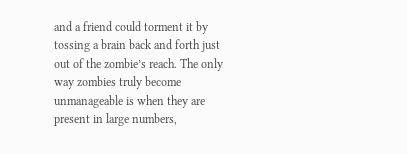and a friend could torment it by tossing a brain back and forth just out of the zombie’s reach. The only way zombies truly become unmanageable is when they are present in large numbers,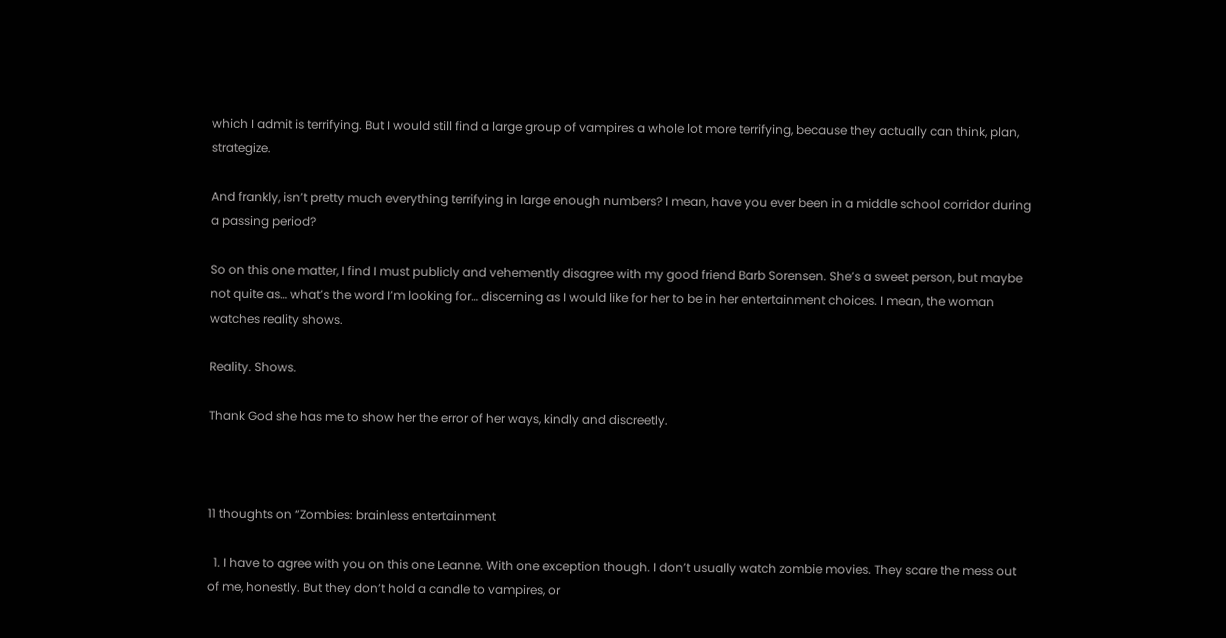which I admit is terrifying. But I would still find a large group of vampires a whole lot more terrifying, because they actually can think, plan, strategize.

And frankly, isn’t pretty much everything terrifying in large enough numbers? I mean, have you ever been in a middle school corridor during a passing period?

So on this one matter, I find I must publicly and vehemently disagree with my good friend Barb Sorensen. She’s a sweet person, but maybe not quite as… what’s the word I’m looking for… discerning as I would like for her to be in her entertainment choices. I mean, the woman watches reality shows.

Reality. Shows.

Thank God she has me to show her the error of her ways, kindly and discreetly.



11 thoughts on “Zombies: brainless entertainment

  1. I have to agree with you on this one Leanne. With one exception though. I don’t usually watch zombie movies. They scare the mess out of me, honestly. But they don’t hold a candle to vampires, or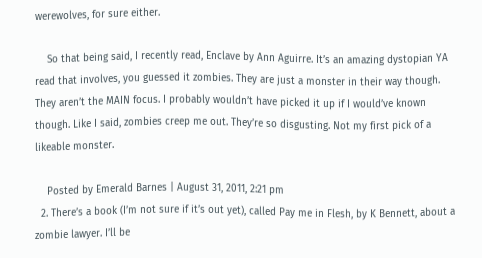werewolves, for sure either.

    So that being said, I recently read, Enclave by Ann Aguirre. It’s an amazing dystopian YA read that involves, you guessed it zombies. They are just a monster in their way though. They aren’t the MAIN focus. I probably wouldn’t have picked it up if I would’ve known though. Like I said, zombies creep me out. They’re so disgusting. Not my first pick of a likeable monster.

    Posted by Emerald Barnes | August 31, 2011, 2:21 pm
  2. There’s a book (I’m not sure if it’s out yet), called Pay me in Flesh, by K Bennett, about a zombie lawyer. I’ll be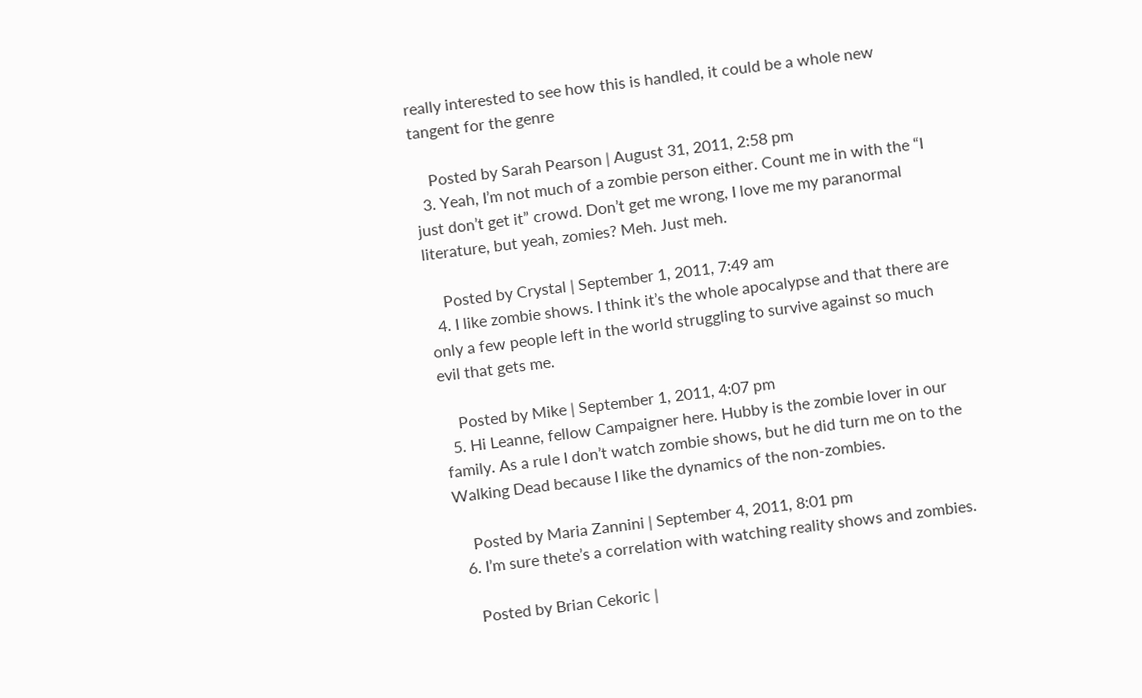really interested to see how this is handled, it could be a whole new tangent for the genre

    Posted by Sarah Pearson | August 31, 2011, 2:58 pm
  3. Yeah, I’m not much of a zombie person either. Count me in with the “I just don’t get it” crowd. Don’t get me wrong, I love me my paranormal literature, but yeah, zomies? Meh. Just meh.

    Posted by Crystal | September 1, 2011, 7:49 am
  4. I like zombie shows. I think it’s the whole apocalypse and that there are only a few people left in the world struggling to survive against so much evil that gets me.

    Posted by Mike | September 1, 2011, 4:07 pm
  5. Hi Leanne, fellow Campaigner here. Hubby is the zombie lover in our family. As a rule I don’t watch zombie shows, but he did turn me on to the Walking Dead because I like the dynamics of the non-zombies.

    Posted by Maria Zannini | September 4, 2011, 8:01 pm
  6. I’m sure thete’s a correlation with watching reality shows and zombies.

    Posted by Brian Cekoric |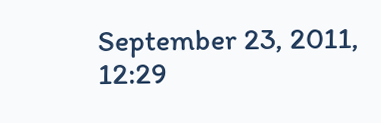September 23, 2011, 12:29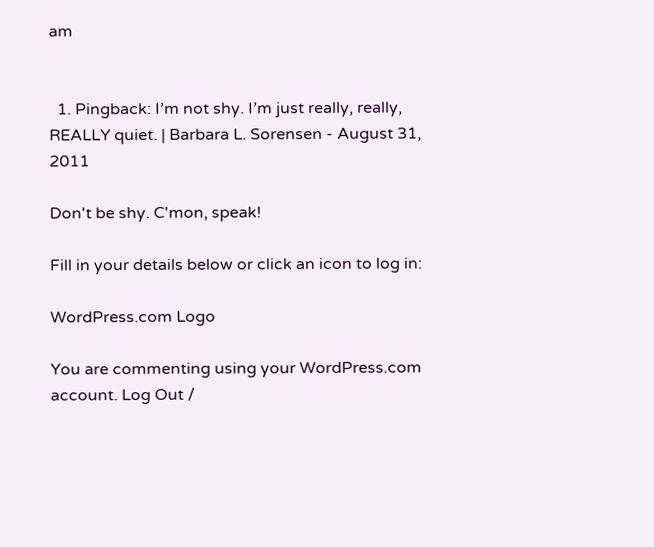am


  1. Pingback: I’m not shy. I’m just really, really, REALLY quiet. | Barbara L. Sorensen - August 31, 2011

Don't be shy. C'mon, speak!

Fill in your details below or click an icon to log in:

WordPress.com Logo

You are commenting using your WordPress.com account. Log Out /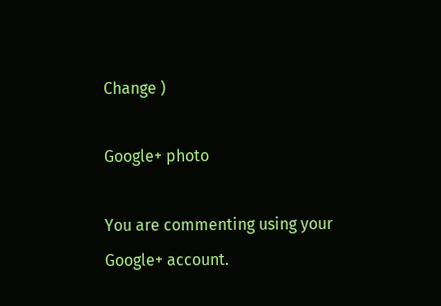Change )

Google+ photo

You are commenting using your Google+ account.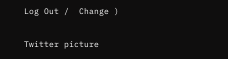Log Out /  Change )

Twitter picture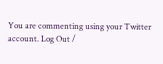You are commenting using your Twitter account. Log Out /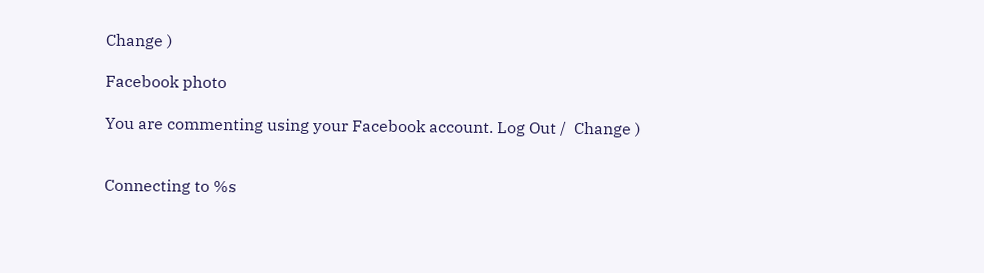Change )

Facebook photo

You are commenting using your Facebook account. Log Out /  Change )


Connecting to %s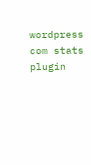wordpress com stats plugin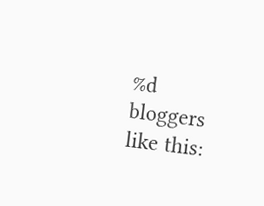%d bloggers like this: